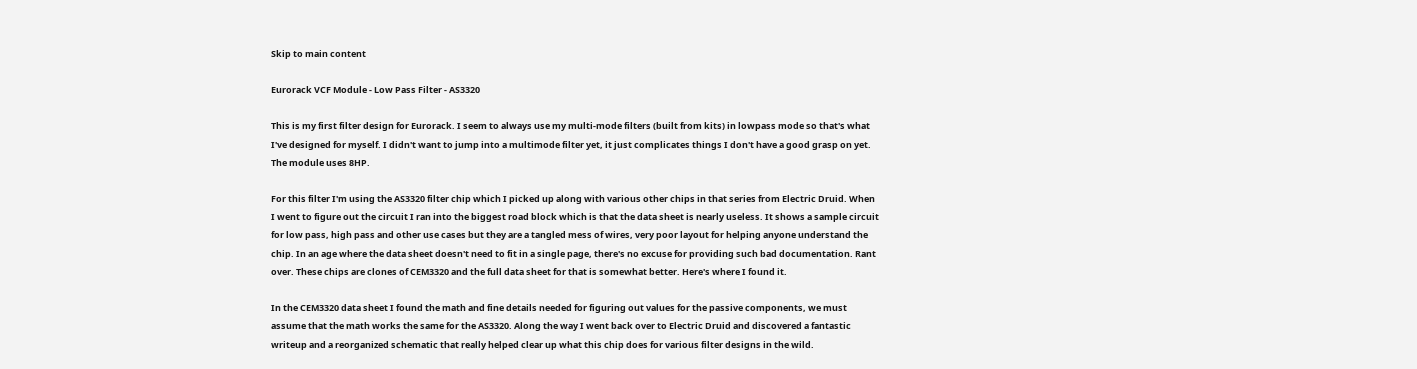Skip to main content

Eurorack VCF Module - Low Pass Filter - AS3320

This is my first filter design for Eurorack. I seem to always use my multi-mode filters (built from kits) in lowpass mode so that's what I've designed for myself. I didn't want to jump into a multimode filter yet, it just complicates things I don't have a good grasp on yet. The module uses 8HP.

For this filter I'm using the AS3320 filter chip which I picked up along with various other chips in that series from Electric Druid. When I went to figure out the circuit I ran into the biggest road block which is that the data sheet is nearly useless. It shows a sample circuit for low pass, high pass and other use cases but they are a tangled mess of wires, very poor layout for helping anyone understand the chip. In an age where the data sheet doesn't need to fit in a single page, there's no excuse for providing such bad documentation. Rant over. These chips are clones of CEM3320 and the full data sheet for that is somewhat better. Here's where I found it.

In the CEM3320 data sheet I found the math and fine details needed for figuring out values for the passive components, we must assume that the math works the same for the AS3320. Along the way I went back over to Electric Druid and discovered a fantastic writeup and a reorganized schematic that really helped clear up what this chip does for various filter designs in the wild.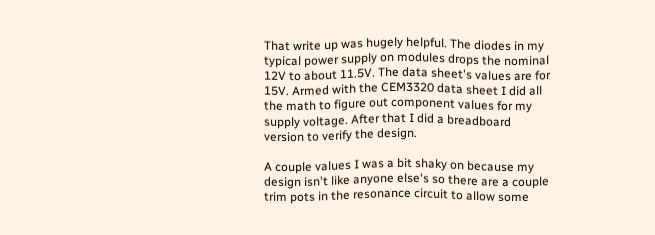That write up was hugely helpful. The diodes in my typical power supply on modules drops the nominal 12V to about 11.5V. The data sheet's values are for 15V. Armed with the CEM3320 data sheet I did all the math to figure out component values for my supply voltage. After that I did a breadboard version to verify the design.

A couple values I was a bit shaky on because my design isn't like anyone else's so there are a couple trim pots in the resonance circuit to allow some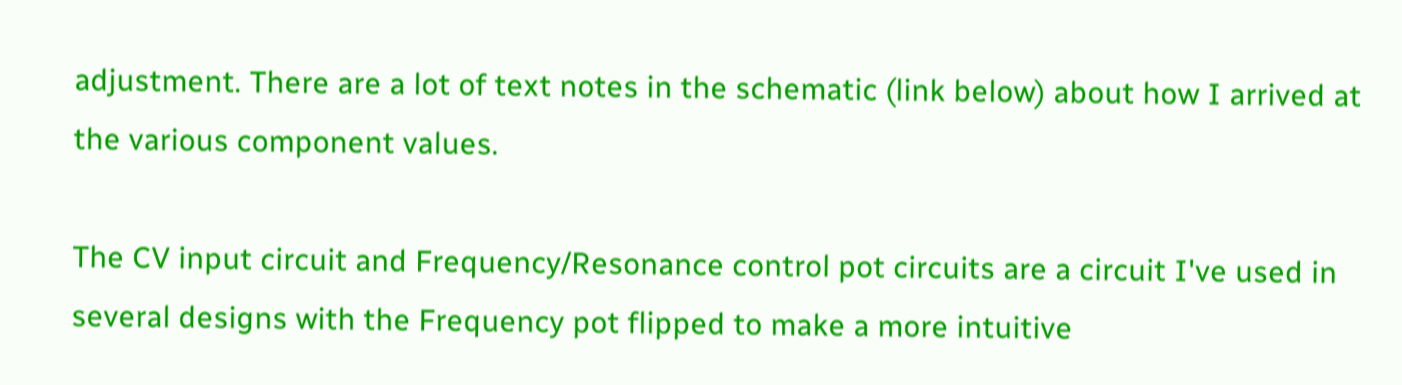adjustment. There are a lot of text notes in the schematic (link below) about how I arrived at the various component values.

The CV input circuit and Frequency/Resonance control pot circuits are a circuit I've used in several designs with the Frequency pot flipped to make a more intuitive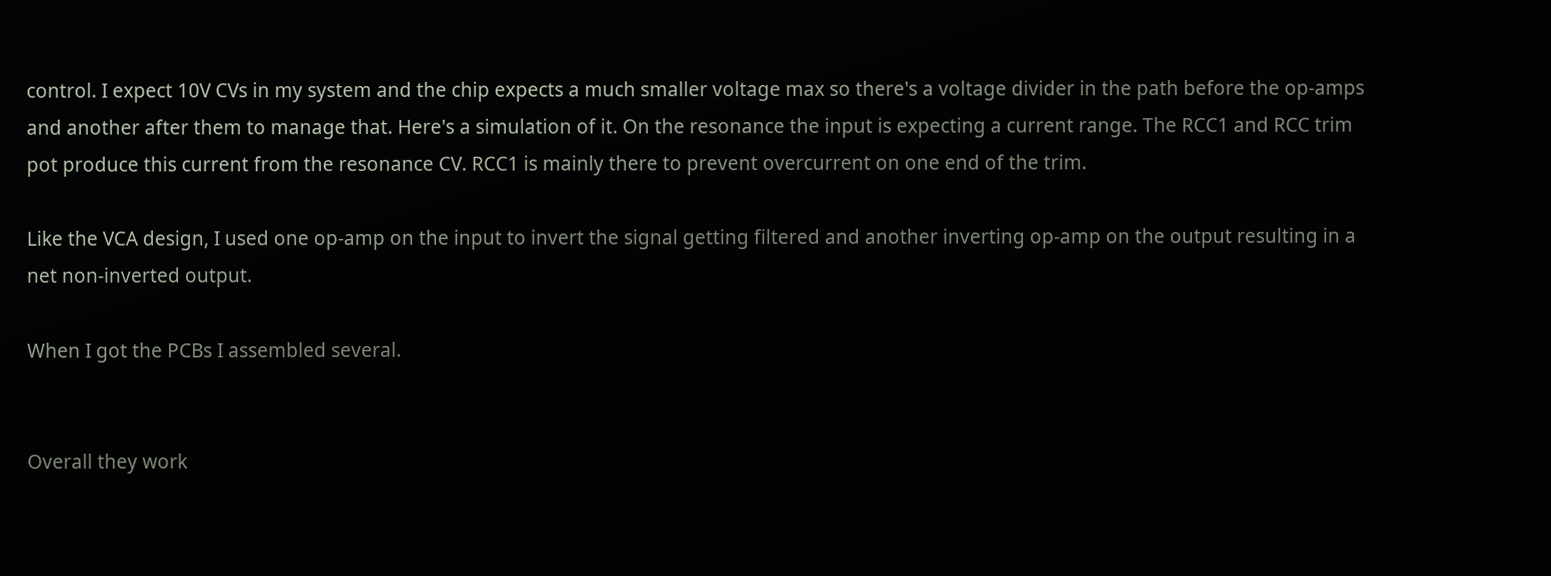control. I expect 10V CVs in my system and the chip expects a much smaller voltage max so there's a voltage divider in the path before the op-amps and another after them to manage that. Here's a simulation of it. On the resonance the input is expecting a current range. The RCC1 and RCC trim pot produce this current from the resonance CV. RCC1 is mainly there to prevent overcurrent on one end of the trim.

Like the VCA design, I used one op-amp on the input to invert the signal getting filtered and another inverting op-amp on the output resulting in a net non-inverted output.

When I got the PCBs I assembled several.


Overall they work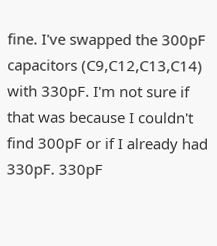fine. I've swapped the 300pF capacitors (C9,C12,C13,C14) with 330pF. I'm not sure if that was because I couldn't find 300pF or if I already had 330pF. 330pF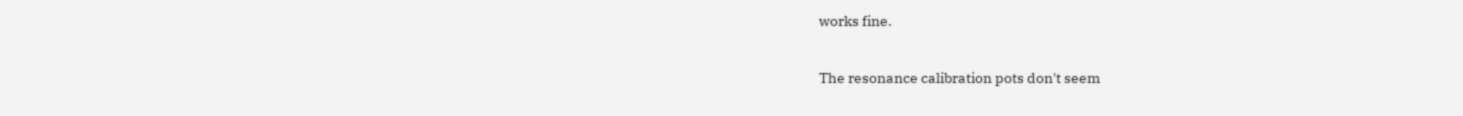works fine.

The resonance calibration pots don't seem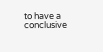to have a conclusive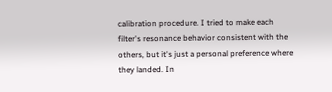calibration procedure. I tried to make each filter's resonance behavior consistent with the others, but it's just a personal preference where they landed. In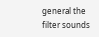general the filter sounds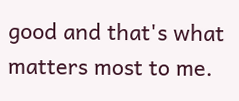good and that's what matters most to me.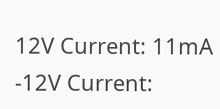12V Current: 11mA
-12V Current: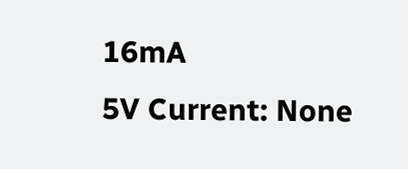16mA
5V Current: None